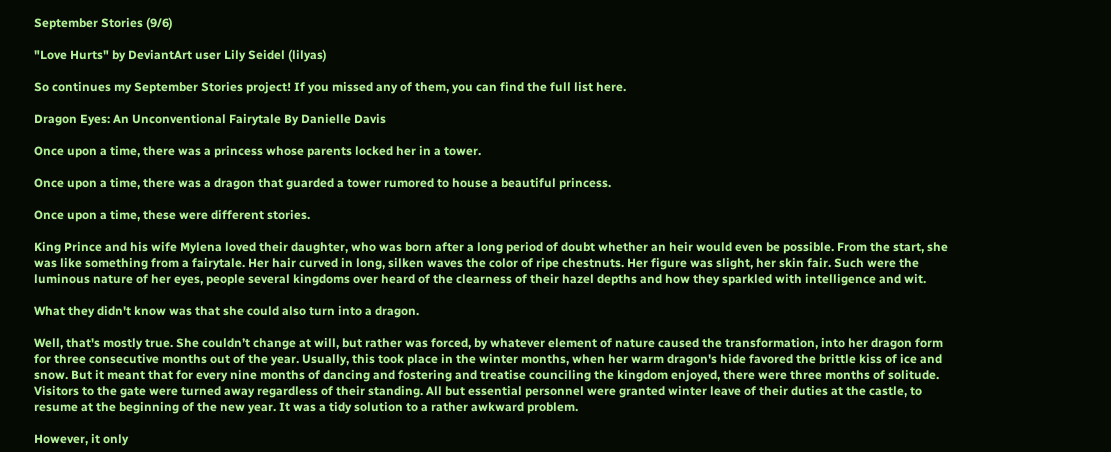September Stories (9/6)

"Love Hurts" by DeviantArt user Lily Seidel (lilyas)

So continues my September Stories project! If you missed any of them, you can find the full list here.

Dragon Eyes: An Unconventional Fairytale By Danielle Davis

Once upon a time, there was a princess whose parents locked her in a tower.

Once upon a time, there was a dragon that guarded a tower rumored to house a beautiful princess.

Once upon a time, these were different stories.

King Prince and his wife Mylena loved their daughter, who was born after a long period of doubt whether an heir would even be possible. From the start, she was like something from a fairytale. Her hair curved in long, silken waves the color of ripe chestnuts. Her figure was slight, her skin fair. Such were the luminous nature of her eyes, people several kingdoms over heard of the clearness of their hazel depths and how they sparkled with intelligence and wit.

What they didn't know was that she could also turn into a dragon.

Well, that's mostly true. She couldn’t change at will, but rather was forced, by whatever element of nature caused the transformation, into her dragon form for three consecutive months out of the year. Usually, this took place in the winter months, when her warm dragon's hide favored the brittle kiss of ice and snow. But it meant that for every nine months of dancing and fostering and treatise counciling the kingdom enjoyed, there were three months of solitude. Visitors to the gate were turned away regardless of their standing. All but essential personnel were granted winter leave of their duties at the castle, to resume at the beginning of the new year. It was a tidy solution to a rather awkward problem.

However, it only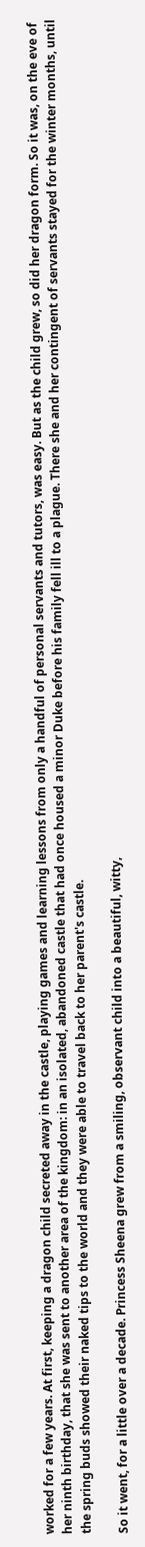worked for a few years. At first, keeping a dragon child secreted away in the castle, playing games and learning lessons from only a handful of personal servants and tutors, was easy. But as the child grew, so did her dragon form. So it was, on the eve of her ninth birthday, that she was sent to another area of the kingdom: in an isolated, abandoned castle that had once housed a minor Duke before his family fell ill to a plague. There she and her contingent of servants stayed for the winter months, until the spring buds showed their naked tips to the world and they were able to travel back to her parent's castle.

So it went, for a little over a decade. Princess Sheena grew from a smiling, observant child into a beautiful, witty,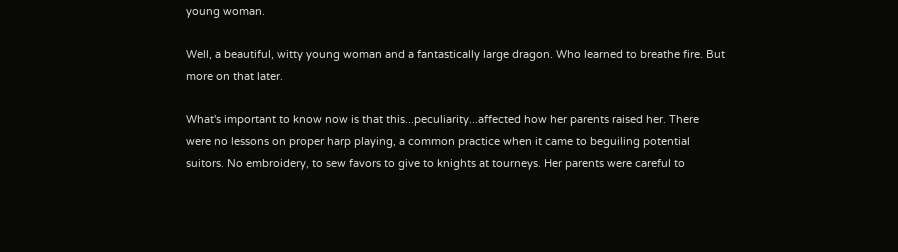young woman.

Well, a beautiful, witty young woman and a fantastically large dragon. Who learned to breathe fire. But more on that later.

What's important to know now is that this...peculiarity...affected how her parents raised her. There were no lessons on proper harp playing, a common practice when it came to beguiling potential suitors. No embroidery, to sew favors to give to knights at tourneys. Her parents were careful to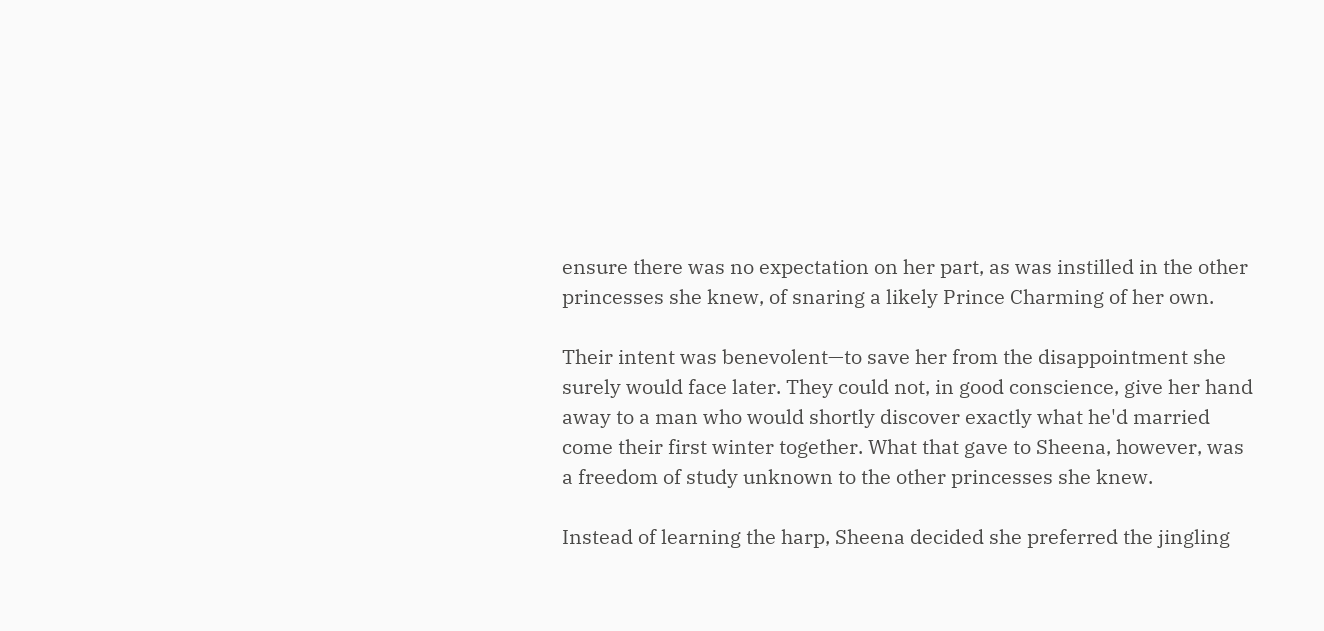ensure there was no expectation on her part, as was instilled in the other princesses she knew, of snaring a likely Prince Charming of her own.

Their intent was benevolent—to save her from the disappointment she surely would face later. They could not, in good conscience, give her hand away to a man who would shortly discover exactly what he'd married come their first winter together. What that gave to Sheena, however, was a freedom of study unknown to the other princesses she knew.

Instead of learning the harp, Sheena decided she preferred the jingling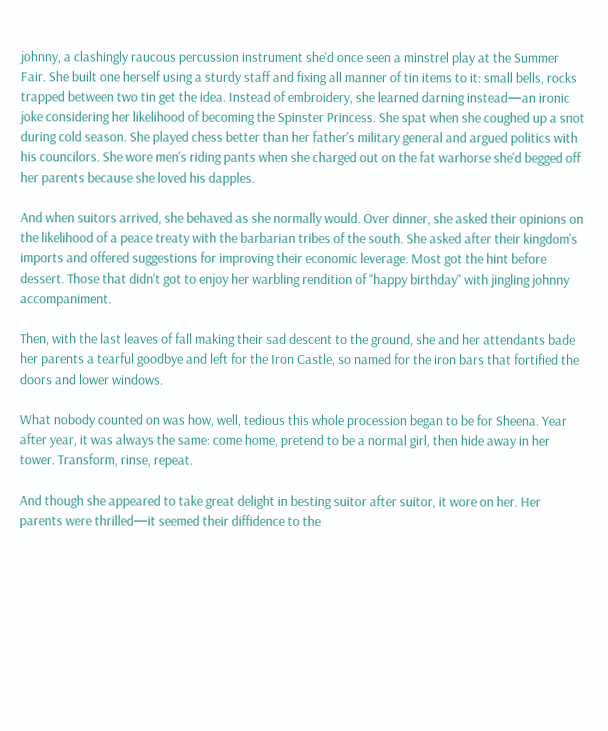johnny, a clashingly raucous percussion instrument she'd once seen a minstrel play at the Summer Fair. She built one herself using a sturdy staff and fixing all manner of tin items to it: small bells, rocks trapped between two tin get the idea. Instead of embroidery, she learned darning instead—an ironic joke considering her likelihood of becoming the Spinster Princess. She spat when she coughed up a snot during cold season. She played chess better than her father's military general and argued politics with his councilors. She wore men's riding pants when she charged out on the fat warhorse she'd begged off her parents because she loved his dapples.

And when suitors arrived, she behaved as she normally would. Over dinner, she asked their opinions on the likelihood of a peace treaty with the barbarian tribes of the south. She asked after their kingdom's imports and offered suggestions for improving their economic leverage. Most got the hint before dessert. Those that didn't got to enjoy her warbling rendition of "happy birthday" with jingling johnny accompaniment.

Then, with the last leaves of fall making their sad descent to the ground, she and her attendants bade her parents a tearful goodbye and left for the Iron Castle, so named for the iron bars that fortified the doors and lower windows.

What nobody counted on was how, well, tedious this whole procession began to be for Sheena. Year after year, it was always the same: come home, pretend to be a normal girl, then hide away in her tower. Transform, rinse, repeat.

And though she appeared to take great delight in besting suitor after suitor, it wore on her. Her parents were thrilled—it seemed their diffidence to the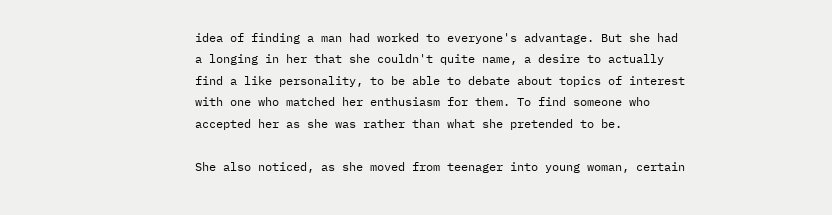idea of finding a man had worked to everyone's advantage. But she had a longing in her that she couldn't quite name, a desire to actually find a like personality, to be able to debate about topics of interest with one who matched her enthusiasm for them. To find someone who accepted her as she was rather than what she pretended to be.

She also noticed, as she moved from teenager into young woman, certain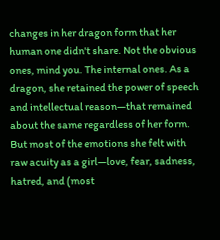changes in her dragon form that her human one didn't share. Not the obvious ones, mind you. The internal ones. As a dragon, she retained the power of speech and intellectual reason—that remained about the same regardless of her form. But most of the emotions she felt with raw acuity as a girl—love, fear, sadness, hatred, and (most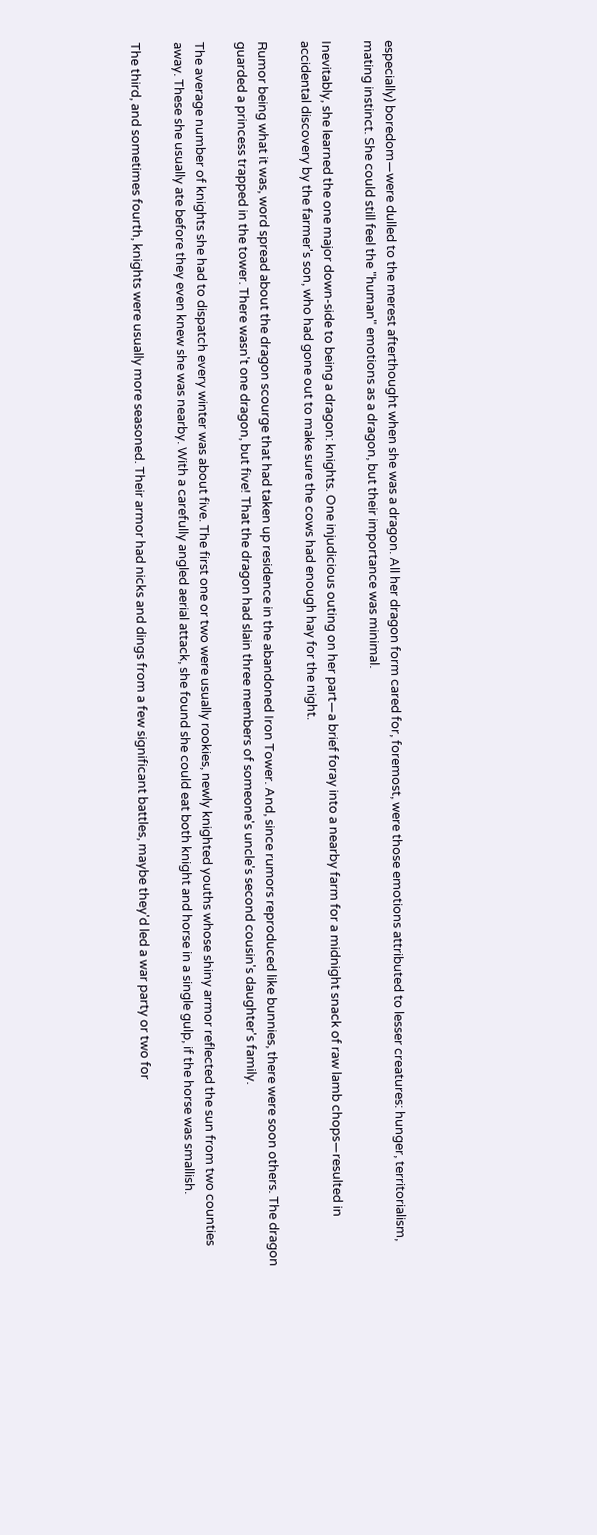especially) boredom—were dulled to the merest afterthought when she was a dragon. All her dragon form cared for, foremost, were those emotions attributed to lesser creatures: hunger, territorialism, mating instinct. She could still feel the "human" emotions as a dragon, but their importance was minimal.

Inevitably, she learned the one major down-side to being a dragon: knights. One injudicious outing on her part—a brief foray into a nearby farm for a midnight snack of raw lamb chops—resulted in accidental discovery by the farmer's son, who had gone out to make sure the cows had enough hay for the night.

Rumor being what it was, word spread about the dragon scourge that had taken up residence in the abandoned Iron Tower. And, since rumors reproduced like bunnies, there were soon others. The dragon guarded a princess trapped in the tower. There wasn't one dragon, but five! That the dragon had slain three members of someone's uncle's second cousin's daughter's family.

The average number of knights she had to dispatch every winter was about five. The first one or two were usually rookies, newly knighted youths whose shiny armor reflected the sun from two counties away. These she usually ate before they even knew she was nearby. With a carefully angled aerial attack, she found she could eat both knight and horse in a single gulp, if the horse was smallish.

The third, and sometimes fourth, knights were usually more seasoned. Their armor had nicks and dings from a few significant battles, maybe they'd led a war party or two for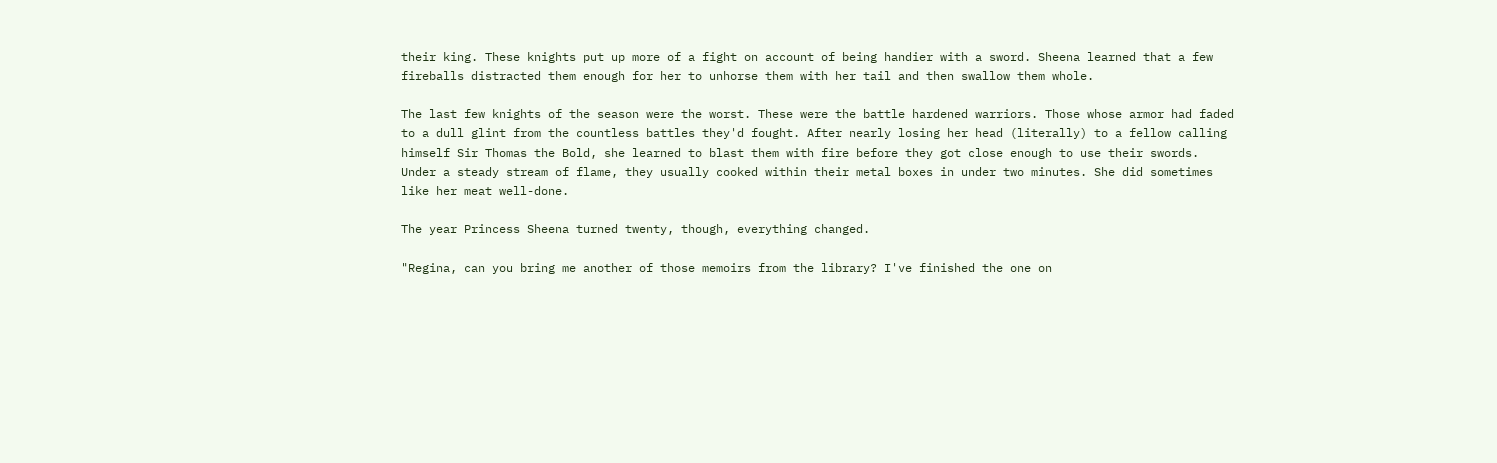their king. These knights put up more of a fight on account of being handier with a sword. Sheena learned that a few fireballs distracted them enough for her to unhorse them with her tail and then swallow them whole.

The last few knights of the season were the worst. These were the battle hardened warriors. Those whose armor had faded to a dull glint from the countless battles they'd fought. After nearly losing her head (literally) to a fellow calling himself Sir Thomas the Bold, she learned to blast them with fire before they got close enough to use their swords. Under a steady stream of flame, they usually cooked within their metal boxes in under two minutes. She did sometimes like her meat well-done.

The year Princess Sheena turned twenty, though, everything changed.

"Regina, can you bring me another of those memoirs from the library? I've finished the one on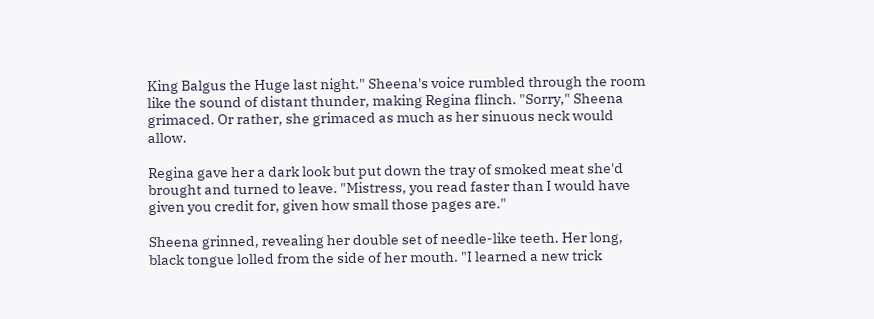King Balgus the Huge last night." Sheena's voice rumbled through the room like the sound of distant thunder, making Regina flinch. "Sorry," Sheena grimaced. Or rather, she grimaced as much as her sinuous neck would allow.

Regina gave her a dark look but put down the tray of smoked meat she'd brought and turned to leave. "Mistress, you read faster than I would have given you credit for, given how small those pages are."

Sheena grinned, revealing her double set of needle-like teeth. Her long, black tongue lolled from the side of her mouth. "I learned a new trick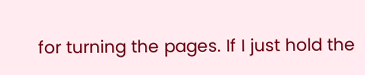for turning the pages. If I just hold the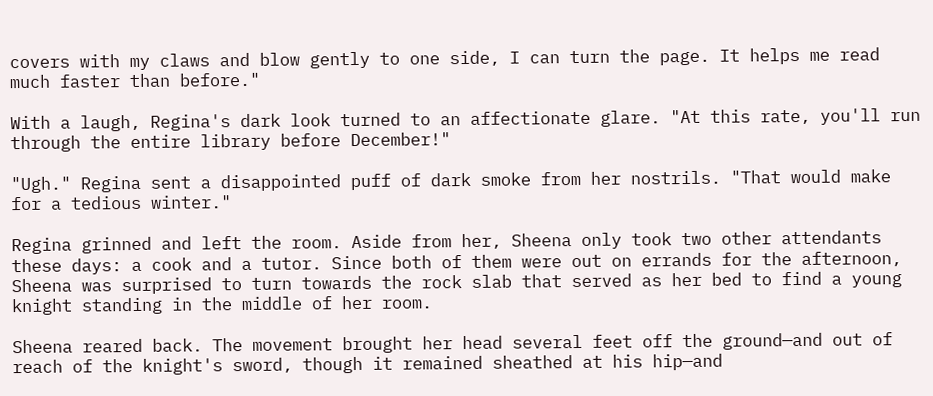covers with my claws and blow gently to one side, I can turn the page. It helps me read much faster than before."

With a laugh, Regina's dark look turned to an affectionate glare. "At this rate, you'll run through the entire library before December!"

"Ugh." Regina sent a disappointed puff of dark smoke from her nostrils. "That would make for a tedious winter."

Regina grinned and left the room. Aside from her, Sheena only took two other attendants these days: a cook and a tutor. Since both of them were out on errands for the afternoon, Sheena was surprised to turn towards the rock slab that served as her bed to find a young knight standing in the middle of her room.

Sheena reared back. The movement brought her head several feet off the ground—and out of reach of the knight's sword, though it remained sheathed at his hip—and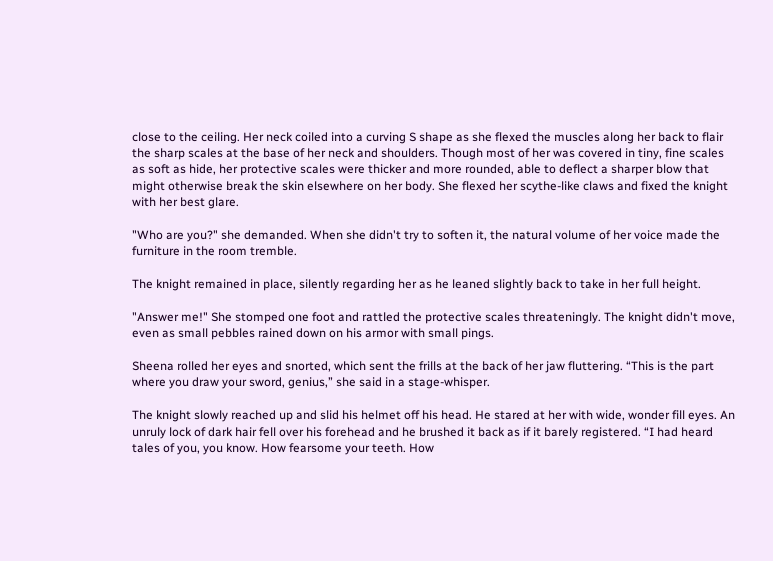close to the ceiling. Her neck coiled into a curving S shape as she flexed the muscles along her back to flair the sharp scales at the base of her neck and shoulders. Though most of her was covered in tiny, fine scales as soft as hide, her protective scales were thicker and more rounded, able to deflect a sharper blow that might otherwise break the skin elsewhere on her body. She flexed her scythe-like claws and fixed the knight with her best glare.

"Who are you?" she demanded. When she didn't try to soften it, the natural volume of her voice made the furniture in the room tremble.

The knight remained in place, silently regarding her as he leaned slightly back to take in her full height.

"Answer me!" She stomped one foot and rattled the protective scales threateningly. The knight didn't move, even as small pebbles rained down on his armor with small pings.

Sheena rolled her eyes and snorted, which sent the frills at the back of her jaw fluttering. “This is the part where you draw your sword, genius,” she said in a stage-whisper.

The knight slowly reached up and slid his helmet off his head. He stared at her with wide, wonder fill eyes. An unruly lock of dark hair fell over his forehead and he brushed it back as if it barely registered. “I had heard tales of you, you know. How fearsome your teeth. How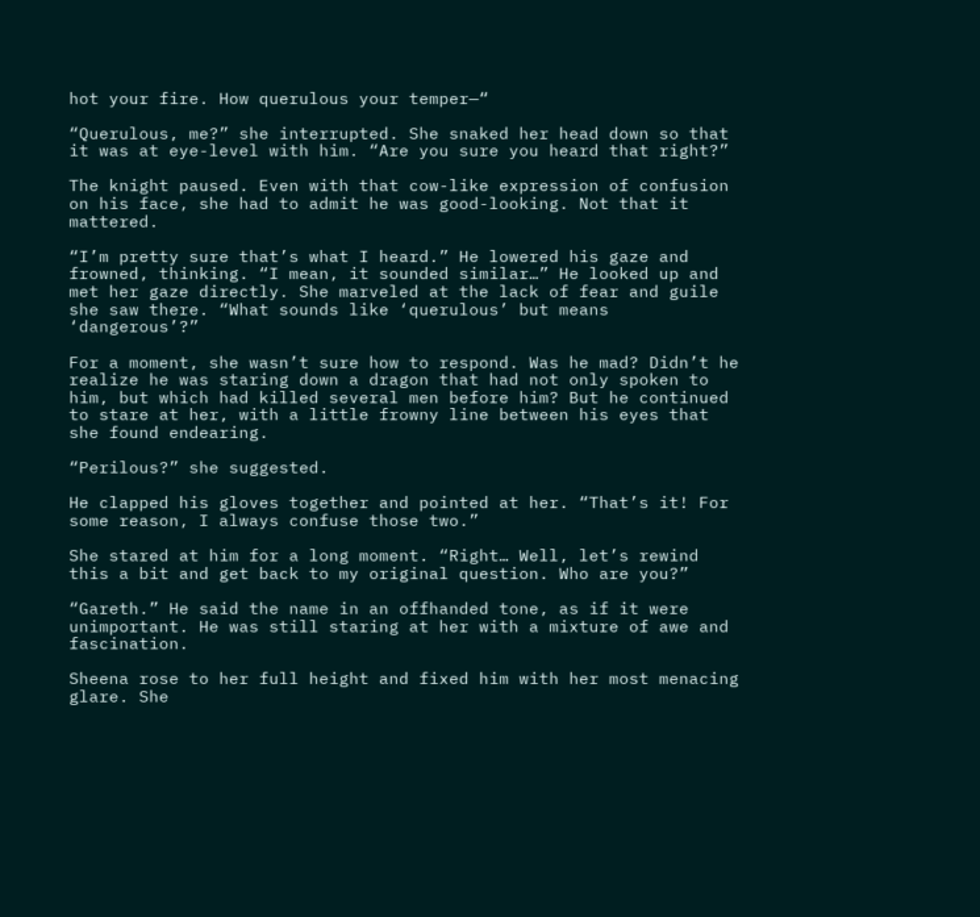hot your fire. How querulous your temper—“

“Querulous, me?” she interrupted. She snaked her head down so that it was at eye-level with him. “Are you sure you heard that right?”

The knight paused. Even with that cow-like expression of confusion on his face, she had to admit he was good-looking. Not that it mattered.

“I’m pretty sure that’s what I heard.” He lowered his gaze and frowned, thinking. “I mean, it sounded similar…” He looked up and met her gaze directly. She marveled at the lack of fear and guile she saw there. “What sounds like ‘querulous’ but means ‘dangerous’?”

For a moment, she wasn’t sure how to respond. Was he mad? Didn’t he realize he was staring down a dragon that had not only spoken to him, but which had killed several men before him? But he continued to stare at her, with a little frowny line between his eyes that she found endearing.

“Perilous?” she suggested.

He clapped his gloves together and pointed at her. “That’s it! For some reason, I always confuse those two.”

She stared at him for a long moment. “Right… Well, let’s rewind this a bit and get back to my original question. Who are you?”

“Gareth.” He said the name in an offhanded tone, as if it were unimportant. He was still staring at her with a mixture of awe and fascination.

Sheena rose to her full height and fixed him with her most menacing glare. She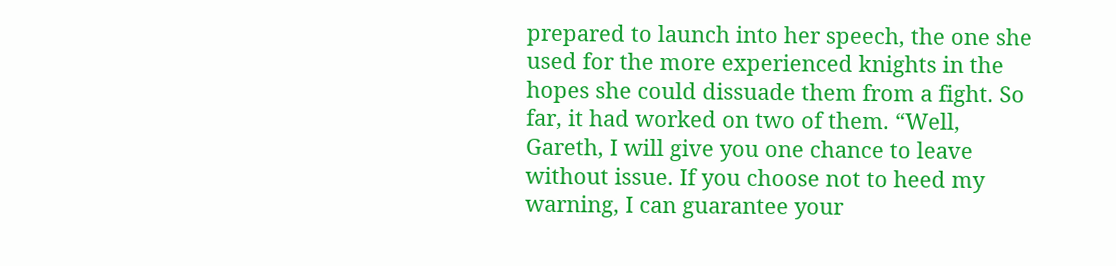prepared to launch into her speech, the one she used for the more experienced knights in the hopes she could dissuade them from a fight. So far, it had worked on two of them. “Well, Gareth, I will give you one chance to leave without issue. If you choose not to heed my warning, I can guarantee your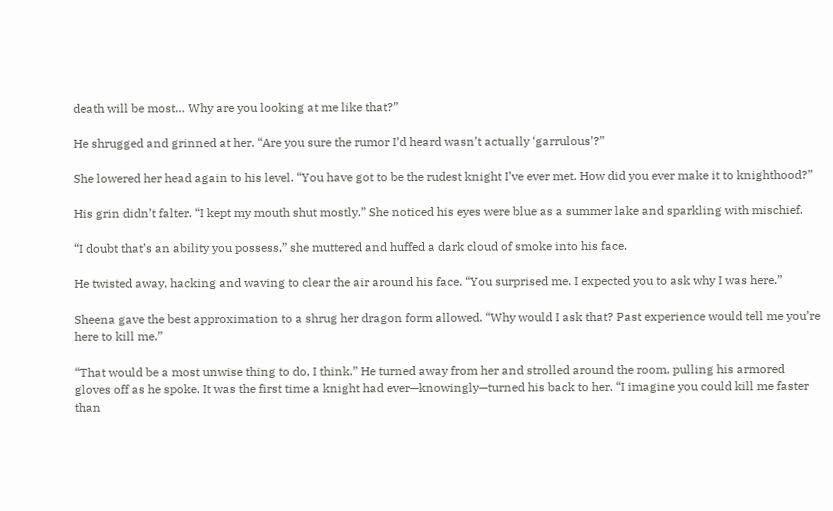death will be most… Why are you looking at me like that?”

He shrugged and grinned at her. “Are you sure the rumor I’d heard wasn’t actually ‘garrulous’?”

She lowered her head again to his level. “You have got to be the rudest knight I’ve ever met. How did you ever make it to knighthood?”

His grin didn’t falter. “I kept my mouth shut mostly.” She noticed his eyes were blue as a summer lake and sparkling with mischief.

“I doubt that’s an ability you possess,” she muttered and huffed a dark cloud of smoke into his face.

He twisted away, hacking and waving to clear the air around his face. “You surprised me. I expected you to ask why I was here.”

Sheena gave the best approximation to a shrug her dragon form allowed. “Why would I ask that? Past experience would tell me you’re here to kill me.”

“That would be a most unwise thing to do, I think.” He turned away from her and strolled around the room, pulling his armored gloves off as he spoke. It was the first time a knight had ever—knowingly—turned his back to her. “I imagine you could kill me faster than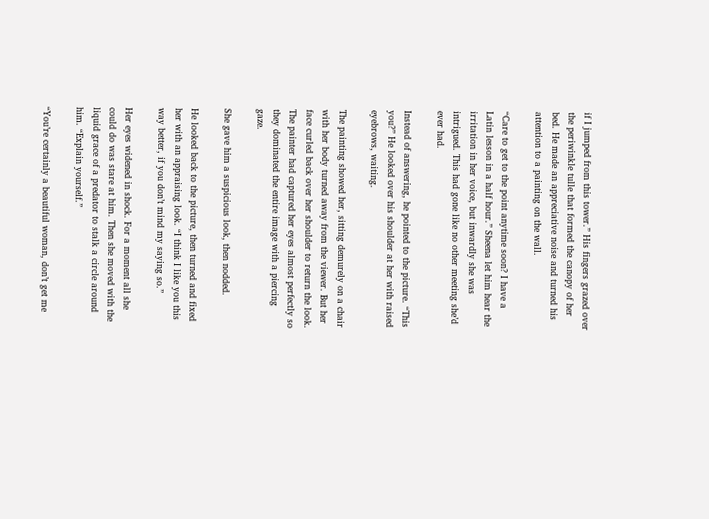if I jumped from this tower.” His fingers grazed over the periwinkle tulle that formed the canopy of her bed. He made an appreciative noise and turned his attention to a painting on the wall.

“Care to get to the point anytime soon? I have a Latin lesson in a half hour.” Sheena let him hear the irritation in her voice, but inwardly she was intrigued. This had gone like no other meeting she’d ever had.

Instead of answering, he pointed to the picture. “This you?” He looked over his shoulder at her with raised eyebrows, waiting.

The painting showed her, sitting demurely on a chair with her body turned away from the viewer. But her face curled back over her shoulder to return the look. The painter had captured her eyes almost perfectly so they dominated the entire image with a piercing gaze.

She gave him a suspicious look, then nodded.

He looked back to the picture, then turned and fixed her with an appraising look. “I think I like you this way better, if you don’t mind my saying so.”

Her eyes widened in shock. For a moment all she could do was stare at him. Then she moved with the liquid grace of a predator to stalk a circle around him. “Explain yourself.”

“You’re certainly a beautiful woman, don’t get me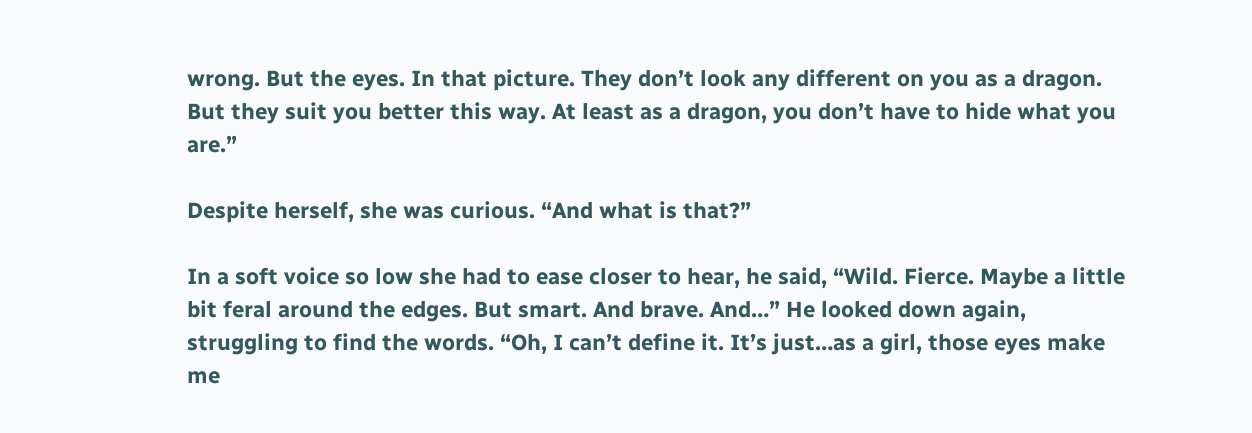wrong. But the eyes. In that picture. They don’t look any different on you as a dragon. But they suit you better this way. At least as a dragon, you don’t have to hide what you are.”

Despite herself, she was curious. “And what is that?”

In a soft voice so low she had to ease closer to hear, he said, “Wild. Fierce. Maybe a little bit feral around the edges. But smart. And brave. And…” He looked down again, struggling to find the words. “Oh, I can’t define it. It’s just…as a girl, those eyes make me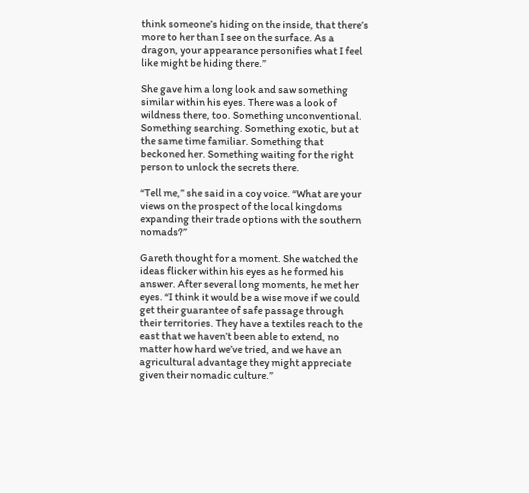think someone’s hiding on the inside, that there’s more to her than I see on the surface. As a dragon, your appearance personifies what I feel like might be hiding there.”

She gave him a long look and saw something similar within his eyes. There was a look of wildness there, too. Something unconventional. Something searching. Something exotic, but at the same time familiar. Something that beckoned her. Something waiting for the right person to unlock the secrets there.

“Tell me,” she said in a coy voice. “What are your views on the prospect of the local kingdoms expanding their trade options with the southern nomads?”

Gareth thought for a moment. She watched the ideas flicker within his eyes as he formed his answer. After several long moments, he met her eyes. “I think it would be a wise move if we could get their guarantee of safe passage through their territories. They have a textiles reach to the east that we haven’t been able to extend, no matter how hard we’ve tried, and we have an agricultural advantage they might appreciate given their nomadic culture.”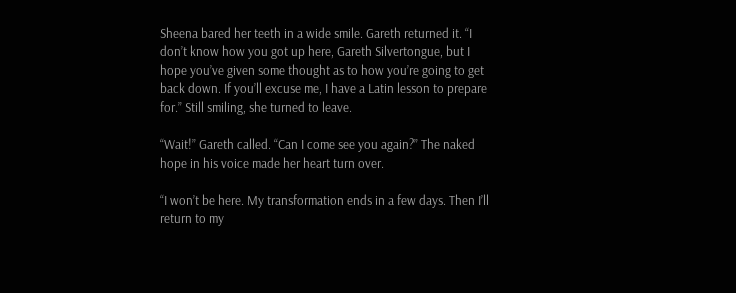Sheena bared her teeth in a wide smile. Gareth returned it. “I don’t know how you got up here, Gareth Silvertongue, but I hope you’ve given some thought as to how you’re going to get back down. If you’ll excuse me, I have a Latin lesson to prepare for.” Still smiling, she turned to leave.

“Wait!” Gareth called. “Can I come see you again?” The naked hope in his voice made her heart turn over.

“I won’t be here. My transformation ends in a few days. Then I’ll return to my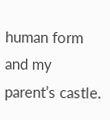human form and my parent’s castle.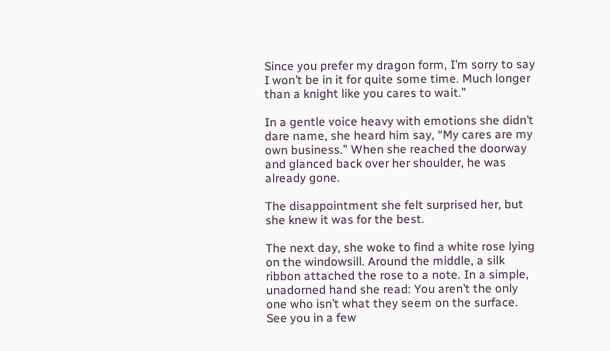Since you prefer my dragon form, I’m sorry to say I won’t be in it for quite some time. Much longer than a knight like you cares to wait.”

In a gentle voice heavy with emotions she didn’t dare name, she heard him say, “My cares are my own business.” When she reached the doorway and glanced back over her shoulder, he was already gone.

The disappointment she felt surprised her, but she knew it was for the best.

The next day, she woke to find a white rose lying on the windowsill. Around the middle, a silk ribbon attached the rose to a note. In a simple, unadorned hand she read: You aren’t the only one who isn’t what they seem on the surface. See you in a few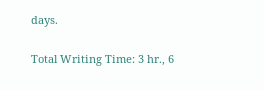days.

Total Writing Time: 3 hr., 6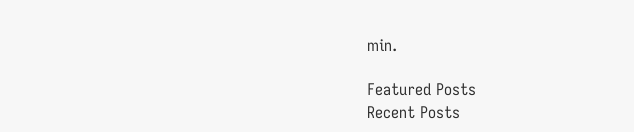min.

Featured Posts
Recent Posts